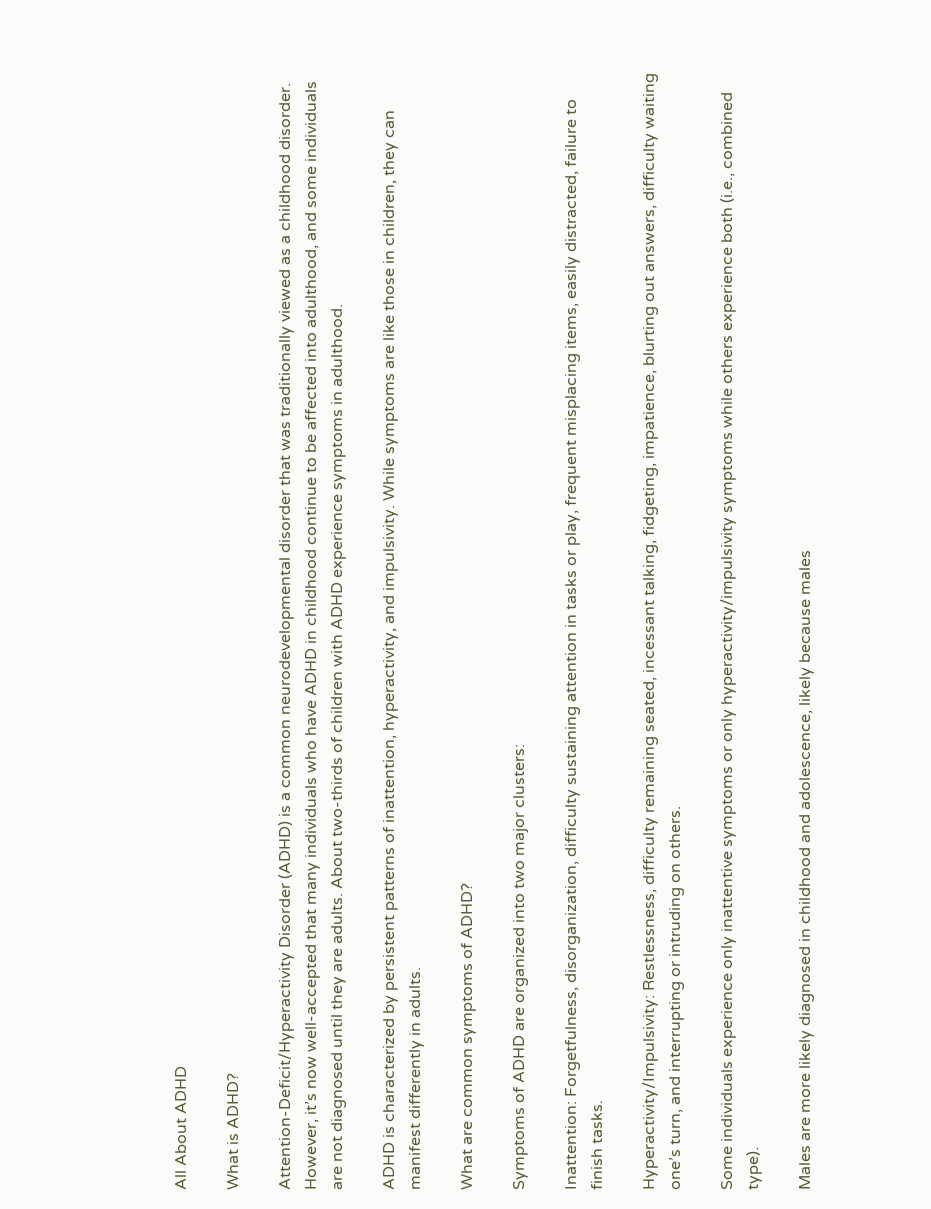All About ADHD

What is ADHD?

Attention-Deficit/Hyperactivity Disorder (ADHD) is a common neurodevelopmental disorder that was traditionally viewed as a childhood disorder. However, it’s now well-accepted that many individuals who have ADHD in childhood continue to be affected into adulthood, and some individuals are not diagnosed until they are adults. About two-thirds of children with ADHD experience symptoms in adulthood.

ADHD is characterized by persistent patterns of inattention, hyperactivity, and impulsivity. While symptoms are like those in children, they can manifest differently in adults.

What are common symptoms of ADHD?

Symptoms of ADHD are organized into two major clusters:

Inattention: Forgetfulness, disorganization, difficulty sustaining attention in tasks or play, frequent misplacing items, easily distracted, failure to finish tasks.

Hyperactivity/Impulsivity: Restlessness, difficulty remaining seated, incessant talking, fidgeting, impatience, blurting out answers, difficulty waiting one’s turn, and interrupting or intruding on others.

Some individuals experience only inattentive symptoms or only hyperactivity/impulsivity symptoms while others experience both (i.e., combined type).

Males are more likely diagnosed in childhood and adolescence, likely because males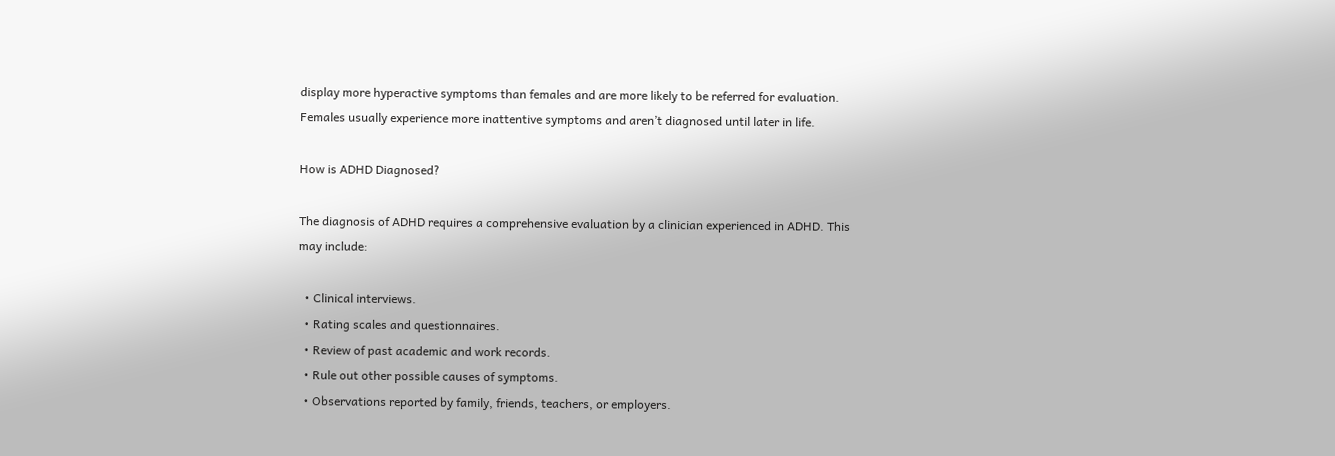display more hyperactive symptoms than females and are more likely to be referred for evaluation. Females usually experience more inattentive symptoms and aren’t diagnosed until later in life.

How is ADHD Diagnosed?

The diagnosis of ADHD requires a comprehensive evaluation by a clinician experienced in ADHD. This may include:

  • Clinical interviews.
  • Rating scales and questionnaires.
  • Review of past academic and work records.
  • Rule out other possible causes of symptoms.
  • Observations reported by family, friends, teachers, or employers.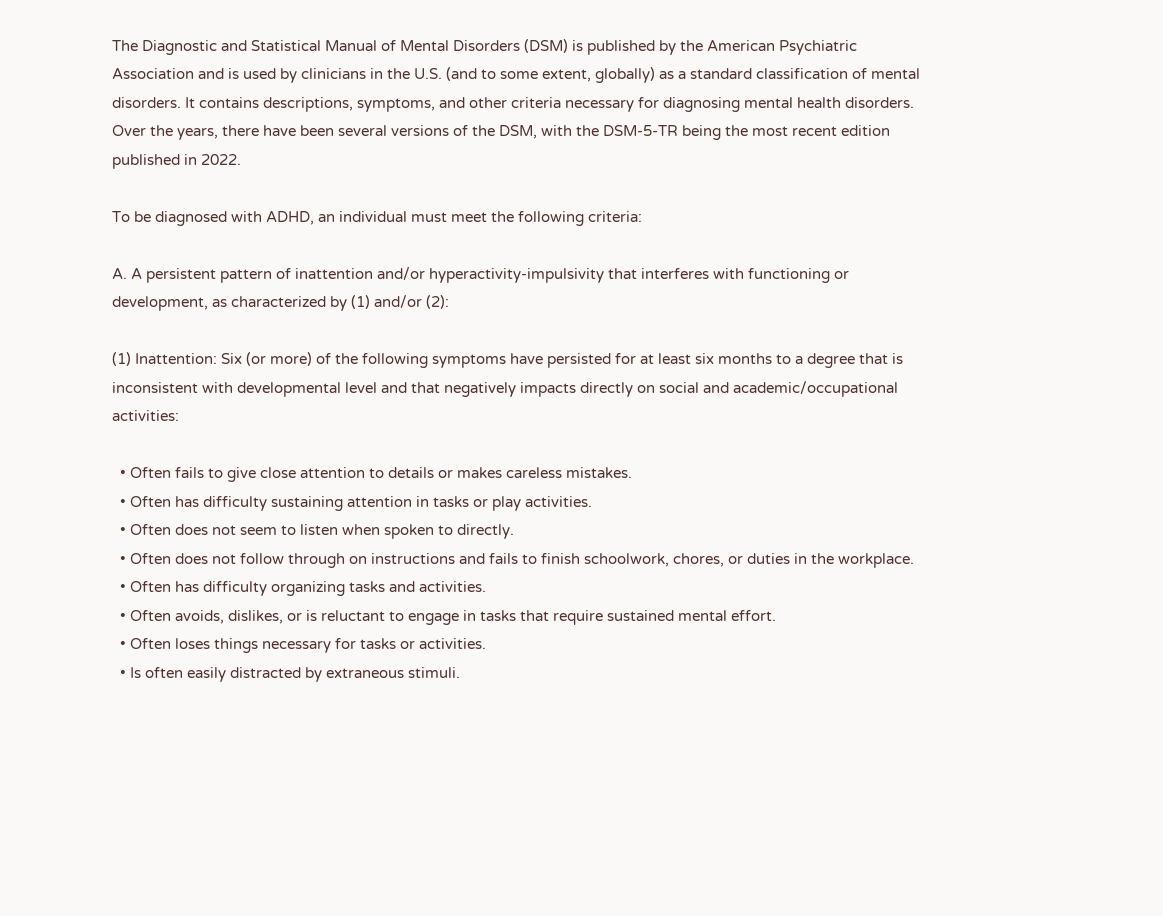The Diagnostic and Statistical Manual of Mental Disorders (DSM) is published by the American Psychiatric Association and is used by clinicians in the U.S. (and to some extent, globally) as a standard classification of mental disorders. It contains descriptions, symptoms, and other criteria necessary for diagnosing mental health disorders. Over the years, there have been several versions of the DSM, with the DSM-5-TR being the most recent edition published in 2022.

To be diagnosed with ADHD, an individual must meet the following criteria:

A. A persistent pattern of inattention and/or hyperactivity-impulsivity that interferes with functioning or development, as characterized by (1) and/or (2):

(1) Inattention: Six (or more) of the following symptoms have persisted for at least six months to a degree that is inconsistent with developmental level and that negatively impacts directly on social and academic/occupational activities:

  • Often fails to give close attention to details or makes careless mistakes.
  • Often has difficulty sustaining attention in tasks or play activities.
  • Often does not seem to listen when spoken to directly.
  • Often does not follow through on instructions and fails to finish schoolwork, chores, or duties in the workplace.
  • Often has difficulty organizing tasks and activities.
  • Often avoids, dislikes, or is reluctant to engage in tasks that require sustained mental effort.
  • Often loses things necessary for tasks or activities.
  • Is often easily distracted by extraneous stimuli.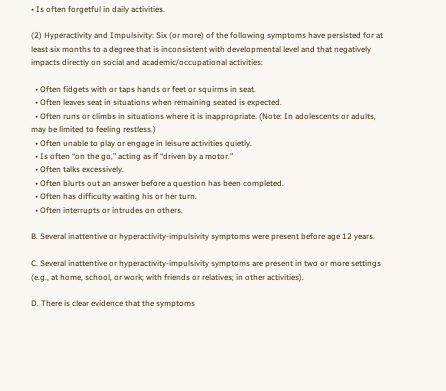• Is often forgetful in daily activities.

(2) Hyperactivity and Impulsivity: Six (or more) of the following symptoms have persisted for at least six months to a degree that is inconsistent with developmental level and that negatively impacts directly on social and academic/occupational activities:

  • Often fidgets with or taps hands or feet or squirms in seat.
  • Often leaves seat in situations when remaining seated is expected.
  • Often runs or climbs in situations where it is inappropriate. (Note: In adolescents or adults, may be limited to feeling restless.)
  • Often unable to play or engage in leisure activities quietly.
  • Is often “on the go,” acting as if “driven by a motor.”
  • Often talks excessively.
  • Often blurts out an answer before a question has been completed.
  • Often has difficulty waiting his or her turn.
  • Often interrupts or intrudes on others.

B. Several inattentive or hyperactivity-impulsivity symptoms were present before age 12 years.

C. Several inattentive or hyperactivity-impulsivity symptoms are present in two or more settings (e.g., at home, school, or work; with friends or relatives; in other activities).

D. There is clear evidence that the symptoms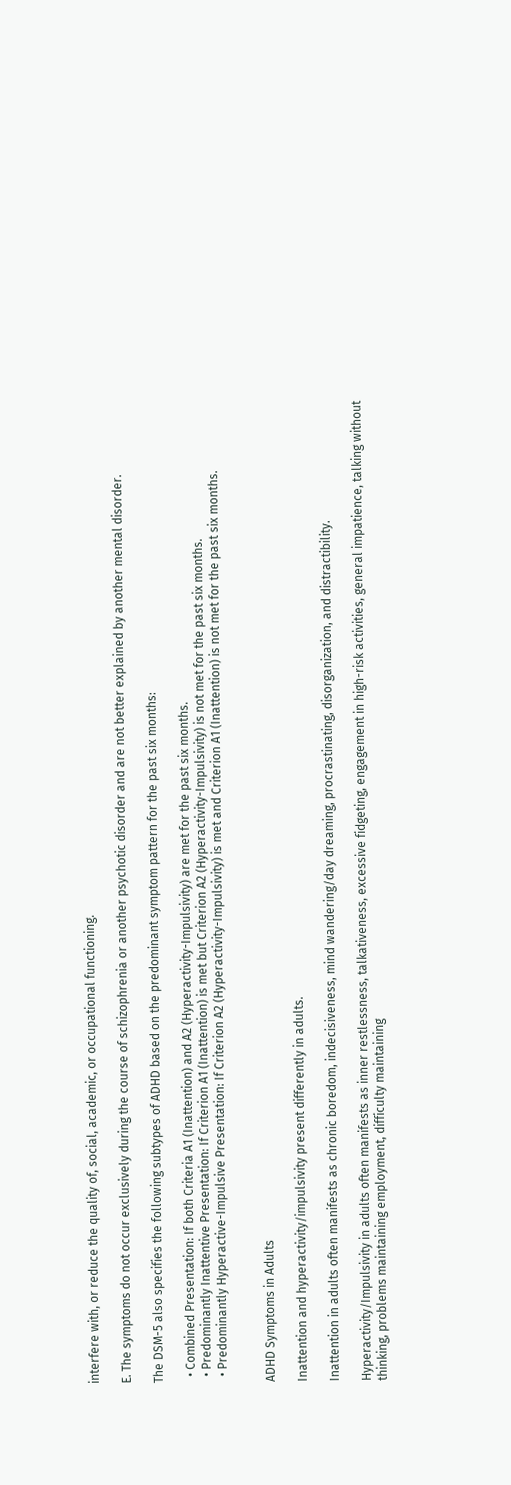interfere with, or reduce the quality of, social, academic, or occupational functioning.

E. The symptoms do not occur exclusively during the course of schizophrenia or another psychotic disorder and are not better explained by another mental disorder.

The DSM-5 also specifies the following subtypes of ADHD based on the predominant symptom pattern for the past six months:

  • Combined Presentation: If both Criteria A1 (Inattention) and A2 (Hyperactivity-Impulsivity) are met for the past six months.
  • Predominantly Inattentive Presentation: If Criterion A1 (Inattention) is met but Criterion A2 (Hyperactivity-Impulsivity) is not met for the past six months.
  • Predominantly Hyperactive-Impulsive Presentation: If Criterion A2 (Hyperactivity-Impulsivity) is met and Criterion A1 (Inattention) is not met for the past six months.


ADHD Symptoms in Adults

Inattention and hyperactivity/impulsivity present differently in adults.

Inattention in adults often manifests as chronic boredom, indecisiveness, mind wandering/day dreaming, procrastinating, disorganization, and distractibility.

Hyperactivity/Impulsivity in adults often manifests as inner restlessness, talkativeness, excessive fidgeting, engagement in high-risk activities, general impatience, talking without thinking, problems maintaining employment, difficulty maintaining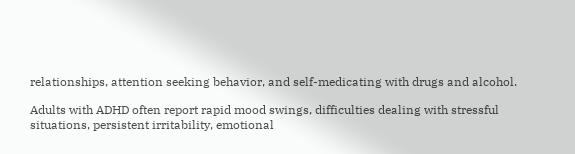relationships, attention seeking behavior, and self-medicating with drugs and alcohol.

Adults with ADHD often report rapid mood swings, difficulties dealing with stressful situations, persistent irritability, emotional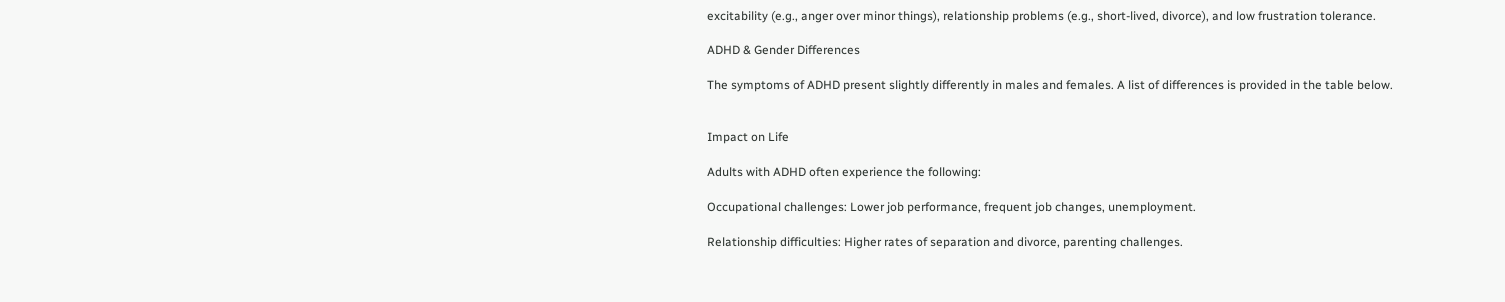excitability (e.g., anger over minor things), relationship problems (e.g., short-lived, divorce), and low frustration tolerance.

ADHD & Gender Differences

The symptoms of ADHD present slightly differently in males and females. A list of differences is provided in the table below.


Impact on Life

Adults with ADHD often experience the following:

Occupational challenges: Lower job performance, frequent job changes, unemployment.

Relationship difficulties: Higher rates of separation and divorce, parenting challenges.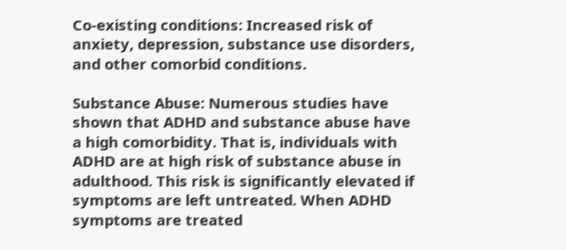Co-existing conditions: Increased risk of anxiety, depression, substance use disorders, and other comorbid conditions.

Substance Abuse: Numerous studies have shown that ADHD and substance abuse have a high comorbidity. That is, individuals with ADHD are at high risk of substance abuse in adulthood. This risk is significantly elevated if symptoms are left untreated. When ADHD symptoms are treated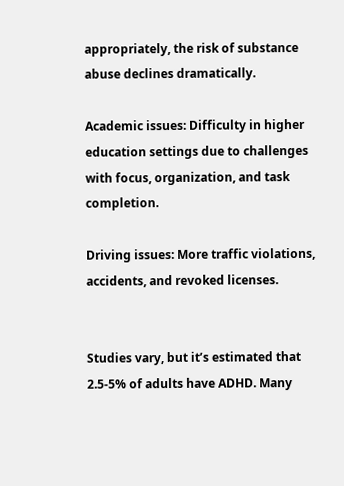appropriately, the risk of substance abuse declines dramatically.

Academic issues: Difficulty in higher education settings due to challenges with focus, organization, and task completion.

Driving issues: More traffic violations, accidents, and revoked licenses.


Studies vary, but it’s estimated that 2.5-5% of adults have ADHD. Many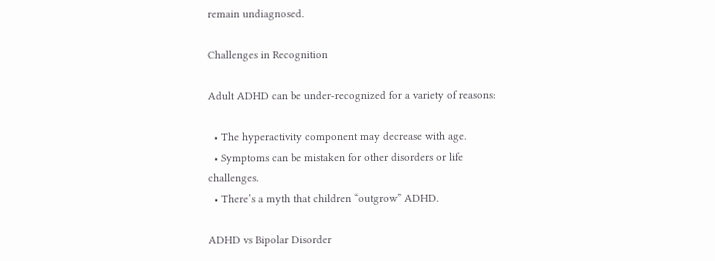remain undiagnosed.

Challenges in Recognition

Adult ADHD can be under-recognized for a variety of reasons:

  • The hyperactivity component may decrease with age.
  • Symptoms can be mistaken for other disorders or life challenges.
  • There’s a myth that children “outgrow” ADHD.

ADHD vs Bipolar Disorder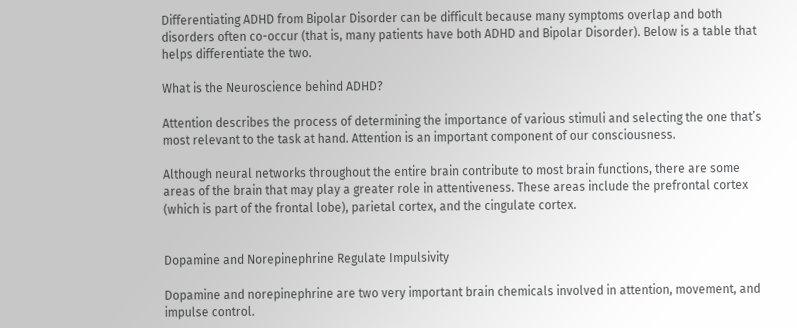Differentiating ADHD from Bipolar Disorder can be difficult because many symptoms overlap and both disorders often co-occur (that is, many patients have both ADHD and Bipolar Disorder). Below is a table that helps differentiate the two.

What is the Neuroscience behind ADHD?

Attention describes the process of determining the importance of various stimuli and selecting the one that’s most relevant to the task at hand. Attention is an important component of our consciousness.

Although neural networks throughout the entire brain contribute to most brain functions, there are some areas of the brain that may play a greater role in attentiveness. These areas include the prefrontal cortex (which is part of the frontal lobe), parietal cortex, and the cingulate cortex.


Dopamine and Norepinephrine Regulate Impulsivity

Dopamine and norepinephrine are two very important brain chemicals involved in attention, movement, and impulse control.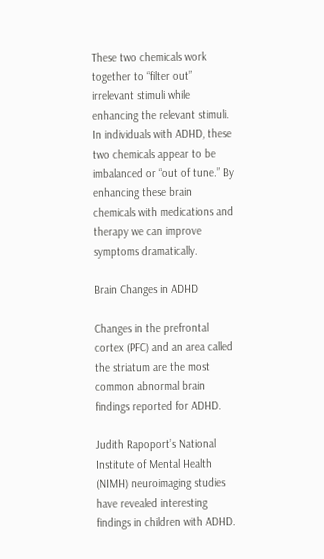These two chemicals work together to “filter out” irrelevant stimuli while enhancing the relevant stimuli. In individuals with ADHD, these two chemicals appear to be imbalanced or “out of tune.” By enhancing these brain chemicals with medications and therapy we can improve symptoms dramatically.

Brain Changes in ADHD

Changes in the prefrontal cortex (PFC) and an area called the striatum are the most common abnormal brain findings reported for ADHD.

Judith Rapoport’s National Institute of Mental Health (NIMH) neuroimaging studies have revealed interesting findings in children with ADHD.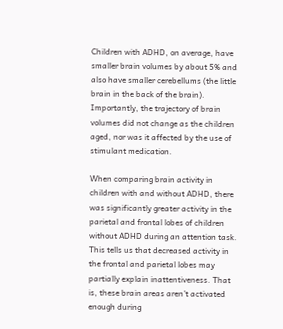Children with ADHD, on average, have smaller brain volumes by about 5% and also have smaller cerebellums (the little brain in the back of the brain). Importantly, the trajectory of brain volumes did not change as the children aged, nor was it affected by the use of stimulant medication.

When comparing brain activity in children with and without ADHD, there was significantly greater activity in the parietal and frontal lobes of children without ADHD during an attention task. This tells us that decreased activity in the frontal and parietal lobes may partially explain inattentiveness. That is, these brain areas aren’t activated enough during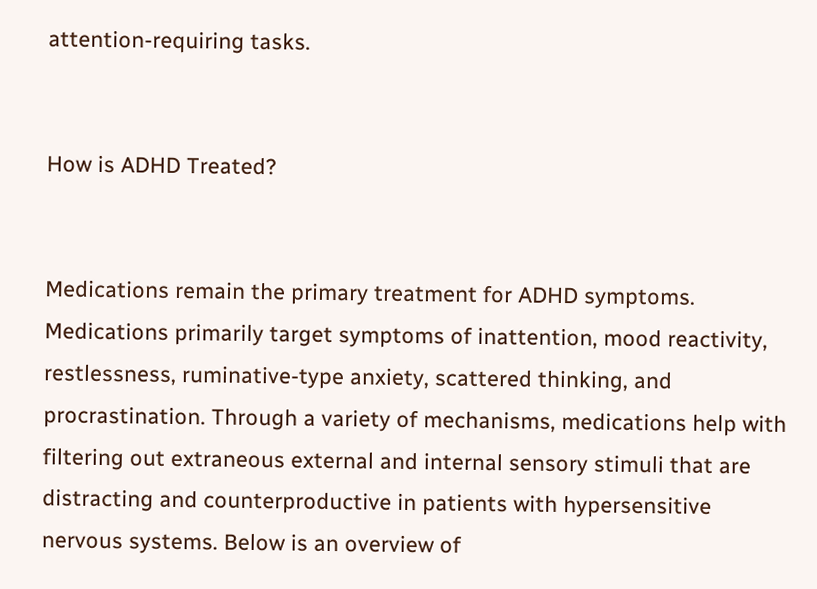attention-requiring tasks.


How is ADHD Treated?


Medications remain the primary treatment for ADHD symptoms. Medications primarily target symptoms of inattention, mood reactivity, restlessness, ruminative-type anxiety, scattered thinking, and procrastination. Through a variety of mechanisms, medications help with filtering out extraneous external and internal sensory stimuli that are distracting and counterproductive in patients with hypersensitive nervous systems. Below is an overview of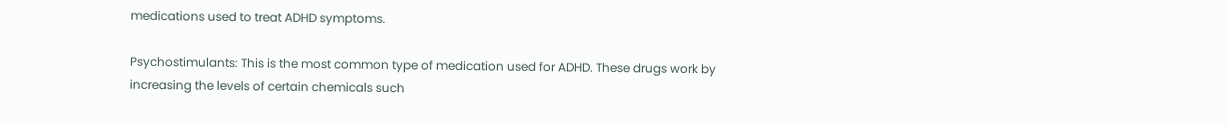medications used to treat ADHD symptoms.

Psychostimulants: This is the most common type of medication used for ADHD. These drugs work by increasing the levels of certain chemicals such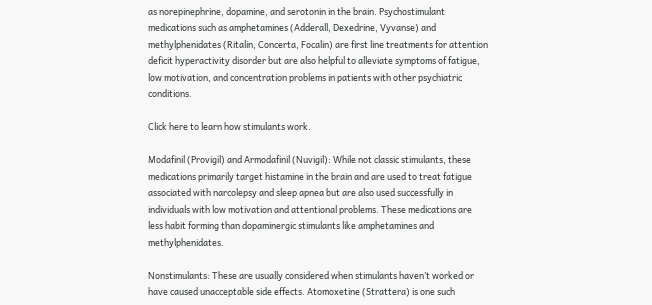as norepinephrine, dopamine, and serotonin in the brain. Psychostimulant medications such as amphetamines (Adderall, Dexedrine, Vyvanse) and methylphenidates (Ritalin, Concerta, Focalin) are first line treatments for attention deficit hyperactivity disorder but are also helpful to alleviate symptoms of fatigue, low motivation, and concentration problems in patients with other psychiatric conditions.

Click here to learn how stimulants work.

Modafinil (Provigil) and Armodafinil (Nuvigil): While not classic stimulants, these medications primarily target histamine in the brain and are used to treat fatigue associated with narcolepsy and sleep apnea but are also used successfully in individuals with low motivation and attentional problems. These medications are less habit forming than dopaminergic stimulants like amphetamines and methylphenidates.

Nonstimulants: These are usually considered when stimulants haven’t worked or have caused unacceptable side effects. Atomoxetine (Strattera) is one such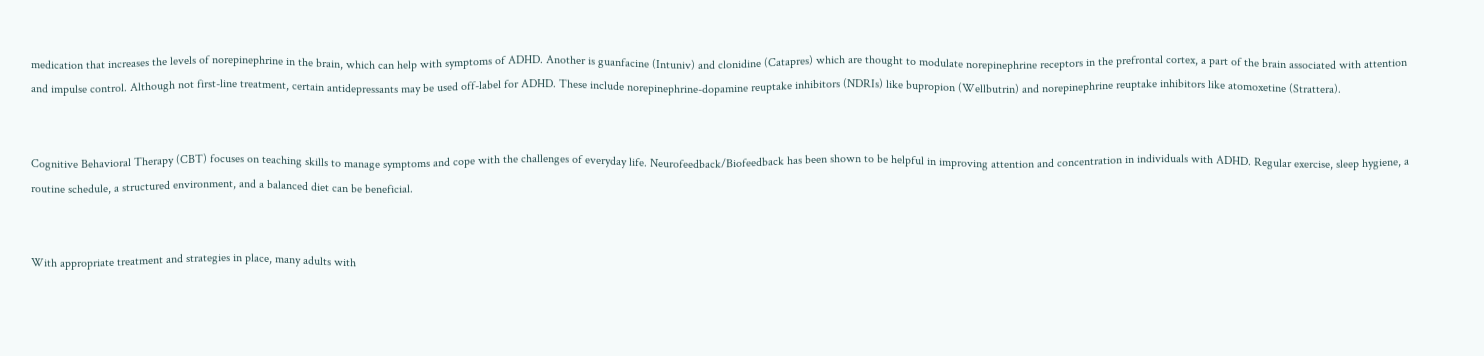medication that increases the levels of norepinephrine in the brain, which can help with symptoms of ADHD. Another is guanfacine (Intuniv) and clonidine (Catapres) which are thought to modulate norepinephrine receptors in the prefrontal cortex, a part of the brain associated with attention and impulse control. Although not first-line treatment, certain antidepressants may be used off-label for ADHD. These include norepinephrine-dopamine reuptake inhibitors (NDRIs) like bupropion (Wellbutrin) and norepinephrine reuptake inhibitors like atomoxetine (Strattera).


Cognitive Behavioral Therapy (CBT) focuses on teaching skills to manage symptoms and cope with the challenges of everyday life. Neurofeedback/Biofeedback has been shown to be helpful in improving attention and concentration in individuals with ADHD. Regular exercise, sleep hygiene, a routine schedule, a structured environment, and a balanced diet can be beneficial.


With appropriate treatment and strategies in place, many adults with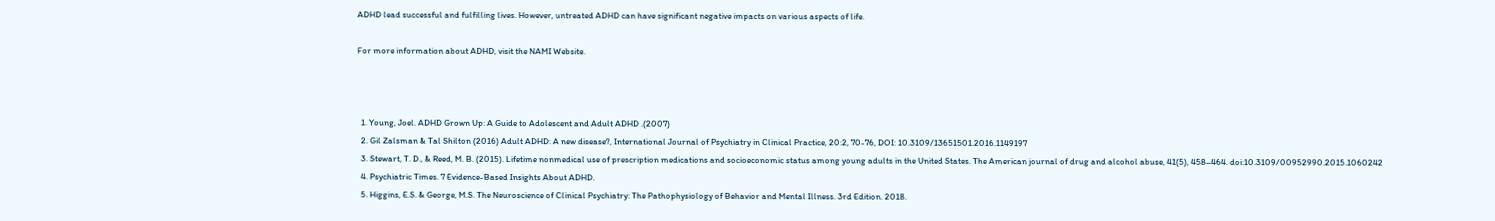ADHD lead successful and fulfilling lives. However, untreated ADHD can have significant negative impacts on various aspects of life.

For more information about ADHD, visit the NAMI Website.



  1. Young, Joel. ADHD Grown Up: A Guide to Adolescent and Adult ADHD .(2007)
  2. Gil Zalsman & Tal Shilton (2016) Adult ADHD: A new disease?, International Journal of Psychiatry in Clinical Practice, 20:2, 70-76, DOI: 10.3109/13651501.2016.1149197
  3. Stewart, T. D., & Reed, M. B. (2015). Lifetime nonmedical use of prescription medications and socioeconomic status among young adults in the United States. The American journal of drug and alcohol abuse, 41(5), 458–464. doi:10.3109/00952990.2015.1060242
  4. Psychiatric Times. 7 Evidence-Based Insights About ADHD.
  5. Higgins, E.S. & George, M.S. The Neuroscience of Clinical Psychiatry: The Pathophysiology of Behavior and Mental Illness. 3rd Edition. 2018.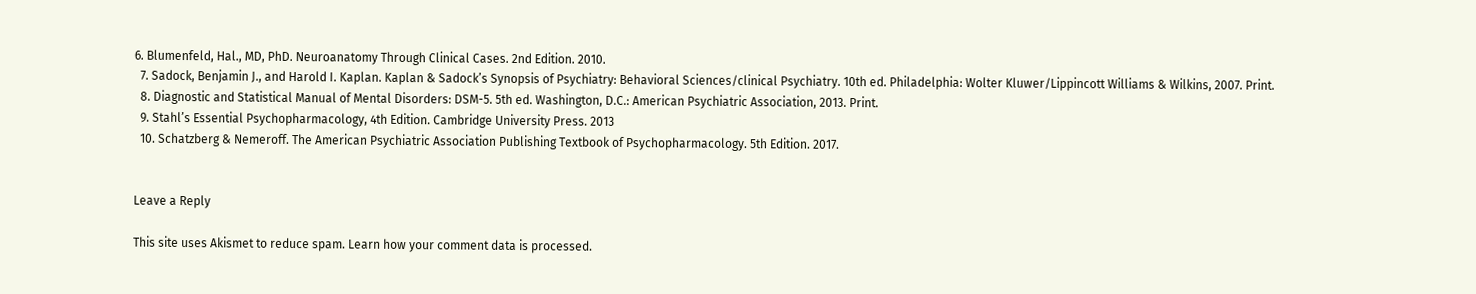6. Blumenfeld, Hal., MD, PhD. Neuroanatomy Through Clinical Cases. 2nd Edition. 2010.
  7. Sadock, Benjamin J., and Harold I. Kaplan. Kaplan & Sadock’s Synopsis of Psychiatry: Behavioral Sciences/clinical Psychiatry. 10th ed. Philadelphia: Wolter Kluwer/Lippincott Williams & Wilkins, 2007. Print.
  8. Diagnostic and Statistical Manual of Mental Disorders: DSM-5. 5th ed. Washington, D.C.: American Psychiatric Association, 2013. Print.
  9. Stahl’s Essential Psychopharmacology, 4th Edition. Cambridge University Press. 2013
  10. Schatzberg & Nemeroff. The American Psychiatric Association Publishing Textbook of Psychopharmacology. 5th Edition. 2017.


Leave a Reply

This site uses Akismet to reduce spam. Learn how your comment data is processed.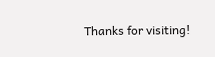Thanks for visiting!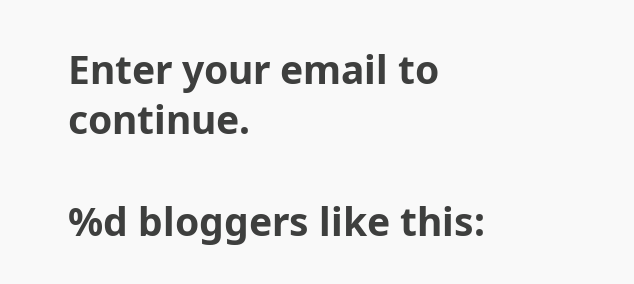Enter your email to continue.

%d bloggers like this: